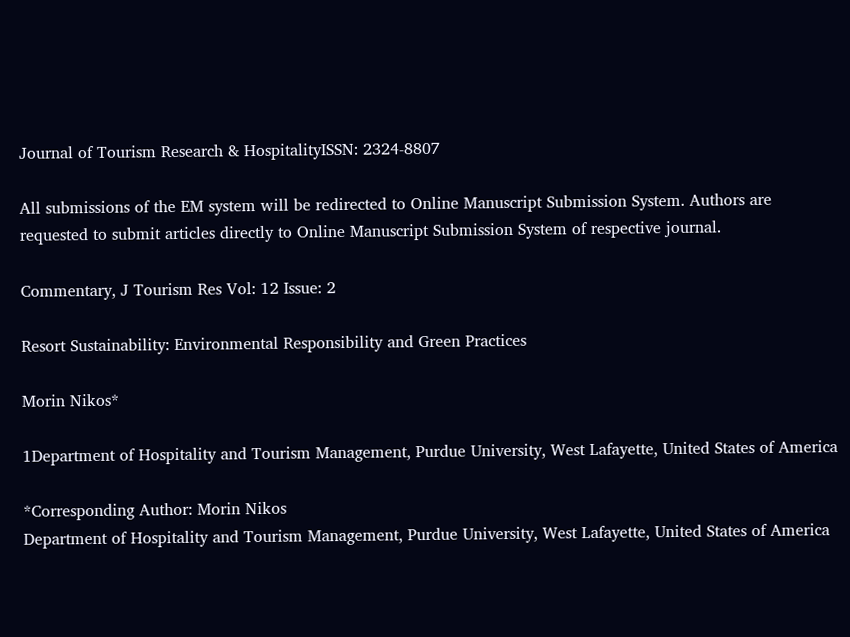Journal of Tourism Research & HospitalityISSN: 2324-8807

All submissions of the EM system will be redirected to Online Manuscript Submission System. Authors are requested to submit articles directly to Online Manuscript Submission System of respective journal.

Commentary, J Tourism Res Vol: 12 Issue: 2

Resort Sustainability: Environmental Responsibility and Green Practices

Morin Nikos*

1Department of Hospitality and Tourism Management, Purdue University, West Lafayette, United States of America

*Corresponding Author: Morin Nikos
Department of Hospitality and Tourism Management, Purdue University, West Lafayette, United States of America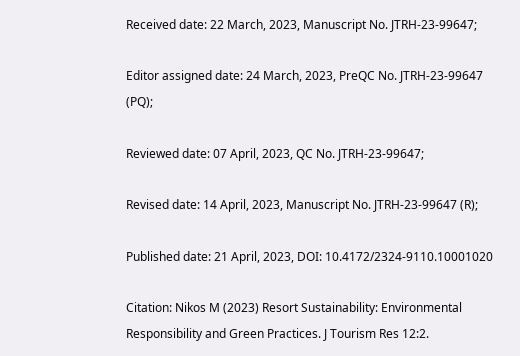Received date: 22 March, 2023, Manuscript No. JTRH-23-99647;

Editor assigned date: 24 March, 2023, PreQC No. JTRH-23-99647 (PQ);

Reviewed date: 07 April, 2023, QC No. JTRH-23-99647;

Revised date: 14 April, 2023, Manuscript No. JTRH-23-99647 (R);

Published date: 21 April, 2023, DOI: 10.4172/2324-9110.10001020

Citation: Nikos M (2023) Resort Sustainability: Environmental Responsibility and Green Practices. J Tourism Res 12:2.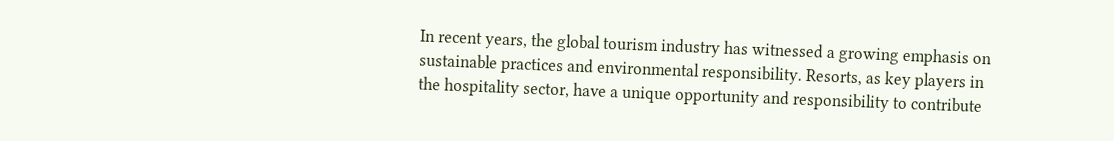In recent years, the global tourism industry has witnessed a growing emphasis on sustainable practices and environmental responsibility. Resorts, as key players in the hospitality sector, have a unique opportunity and responsibility to contribute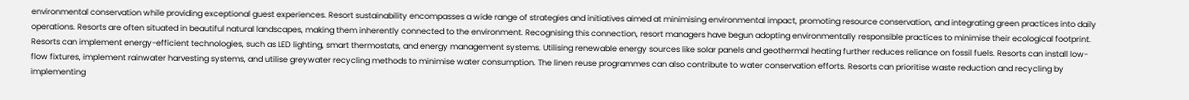environmental conservation while providing exceptional guest experiences. Resort sustainability encompasses a wide range of strategies and initiatives aimed at minimising environmental impact, promoting resource conservation, and integrating green practices into daily operations. Resorts are often situated in beautiful natural landscapes, making them inherently connected to the environment. Recognising this connection, resort managers have begun adopting environmentally responsible practices to minimise their ecological footprint. Resorts can implement energy-efficient technologies, such as LED lighting, smart thermostats, and energy management systems. Utilising renewable energy sources like solar panels and geothermal heating further reduces reliance on fossil fuels. Resorts can install low-flow fixtures, implement rainwater harvesting systems, and utilise greywater recycling methods to minimise water consumption. The linen reuse programmes can also contribute to water conservation efforts. Resorts can prioritise waste reduction and recycling by implementing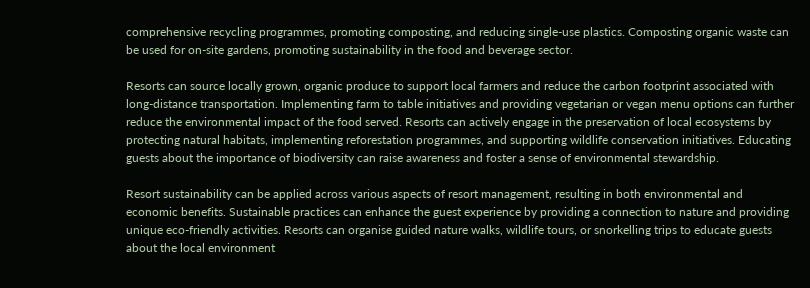comprehensive recycling programmes, promoting composting, and reducing single-use plastics. Composting organic waste can be used for on-site gardens, promoting sustainability in the food and beverage sector.

Resorts can source locally grown, organic produce to support local farmers and reduce the carbon footprint associated with long-distance transportation. Implementing farm to table initiatives and providing vegetarian or vegan menu options can further reduce the environmental impact of the food served. Resorts can actively engage in the preservation of local ecosystems by protecting natural habitats, implementing reforestation programmes, and supporting wildlife conservation initiatives. Educating guests about the importance of biodiversity can raise awareness and foster a sense of environmental stewardship.

Resort sustainability can be applied across various aspects of resort management, resulting in both environmental and economic benefits. Sustainable practices can enhance the guest experience by providing a connection to nature and providing unique eco-friendly activities. Resorts can organise guided nature walks, wildlife tours, or snorkelling trips to educate guests about the local environment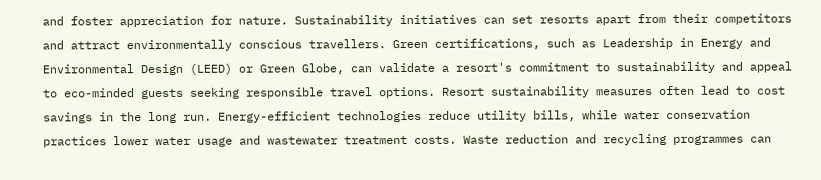and foster appreciation for nature. Sustainability initiatives can set resorts apart from their competitors and attract environmentally conscious travellers. Green certifications, such as Leadership in Energy and Environmental Design (LEED) or Green Globe, can validate a resort's commitment to sustainability and appeal to eco-minded guests seeking responsible travel options. Resort sustainability measures often lead to cost savings in the long run. Energy-efficient technologies reduce utility bills, while water conservation practices lower water usage and wastewater treatment costs. Waste reduction and recycling programmes can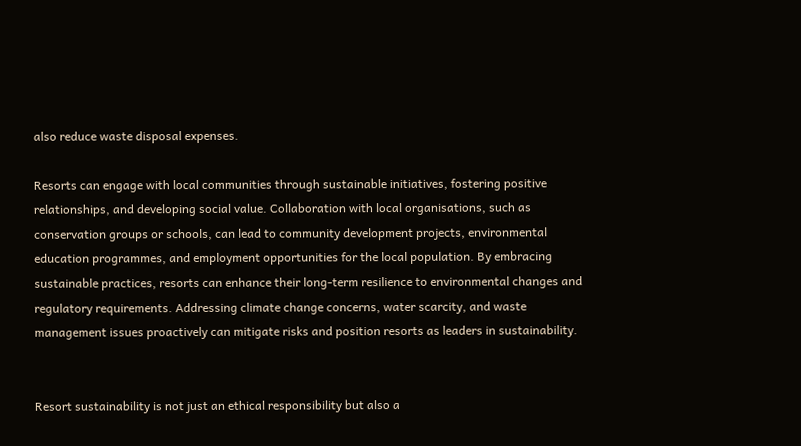also reduce waste disposal expenses.

Resorts can engage with local communities through sustainable initiatives, fostering positive relationships, and developing social value. Collaboration with local organisations, such as conservation groups or schools, can lead to community development projects, environmental education programmes, and employment opportunities for the local population. By embracing sustainable practices, resorts can enhance their long-term resilience to environmental changes and regulatory requirements. Addressing climate change concerns, water scarcity, and waste management issues proactively can mitigate risks and position resorts as leaders in sustainability.


Resort sustainability is not just an ethical responsibility but also a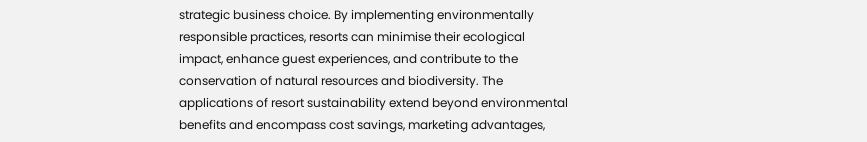strategic business choice. By implementing environmentally responsible practices, resorts can minimise their ecological impact, enhance guest experiences, and contribute to the conservation of natural resources and biodiversity. The applications of resort sustainability extend beyond environmental benefits and encompass cost savings, marketing advantages,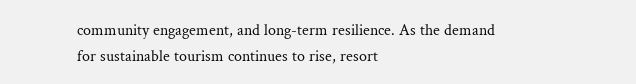community engagement, and long-term resilience. As the demand for sustainable tourism continues to rise, resort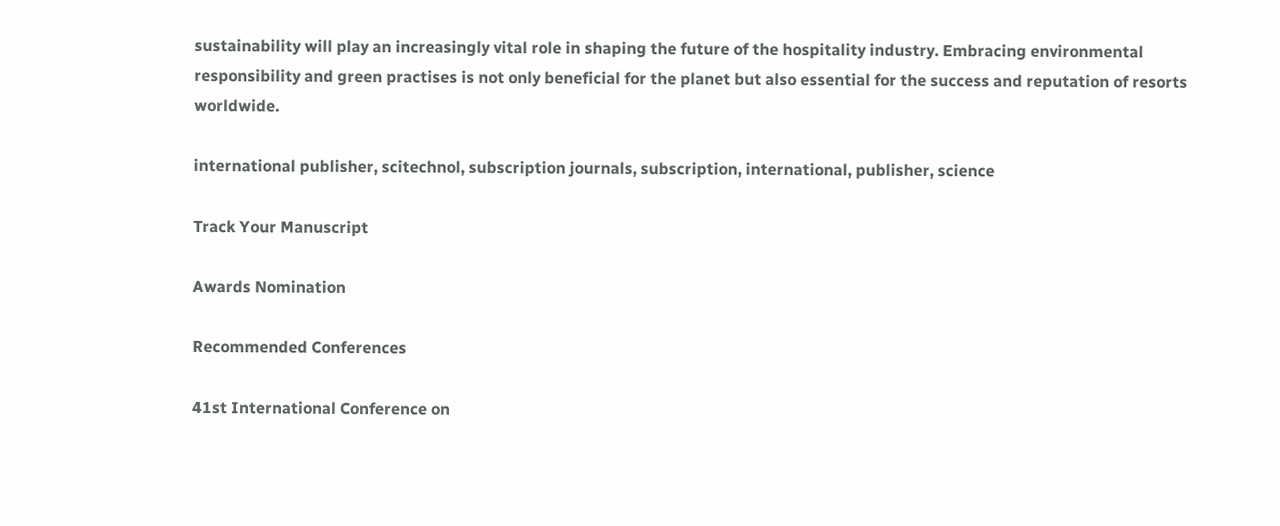sustainability will play an increasingly vital role in shaping the future of the hospitality industry. Embracing environmental responsibility and green practises is not only beneficial for the planet but also essential for the success and reputation of resorts worldwide.

international publisher, scitechnol, subscription journals, subscription, international, publisher, science

Track Your Manuscript

Awards Nomination

Recommended Conferences

41st International Conference on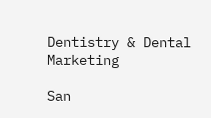Dentistry & Dental Marketing

San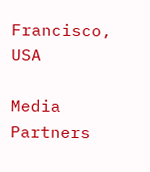Francisco, USA

Media Partners